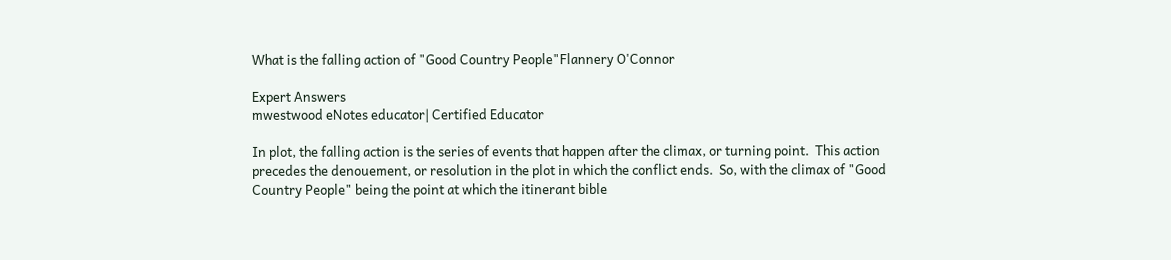What is the falling action of "Good Country People"Flannery O'Connor

Expert Answers
mwestwood eNotes educator| Certified Educator

In plot, the falling action is the series of events that happen after the climax, or turning point.  This action precedes the denouement, or resolution in the plot in which the conflict ends.  So, with the climax of "Good Country People" being the point at which the itinerant bible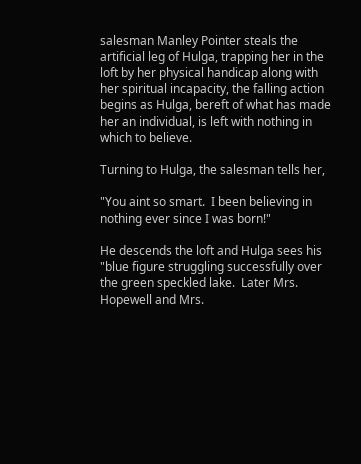salesman Manley Pointer steals the artificial leg of Hulga, trapping her in the loft by her physical handicap along with her spiritual incapacity, the falling action begins as Hulga, bereft of what has made her an individual, is left with nothing in which to believe.

Turning to Hulga, the salesman tells her,

"You aint so smart.  I been believing in nothing ever since I was born!"

He descends the loft and Hulga sees his "blue figure struggling successfully over the green speckled lake.  Later Mrs. Hopewell and Mrs.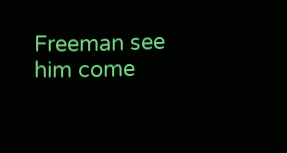Freeman see him come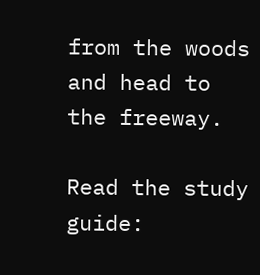from the woods and head to the freeway.

Read the study guide: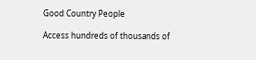Good Country People

Access hundreds of thousands of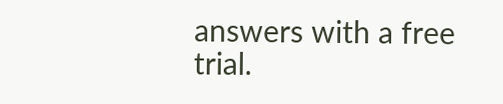answers with a free trial.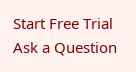Start Free Trial
Ask a Question